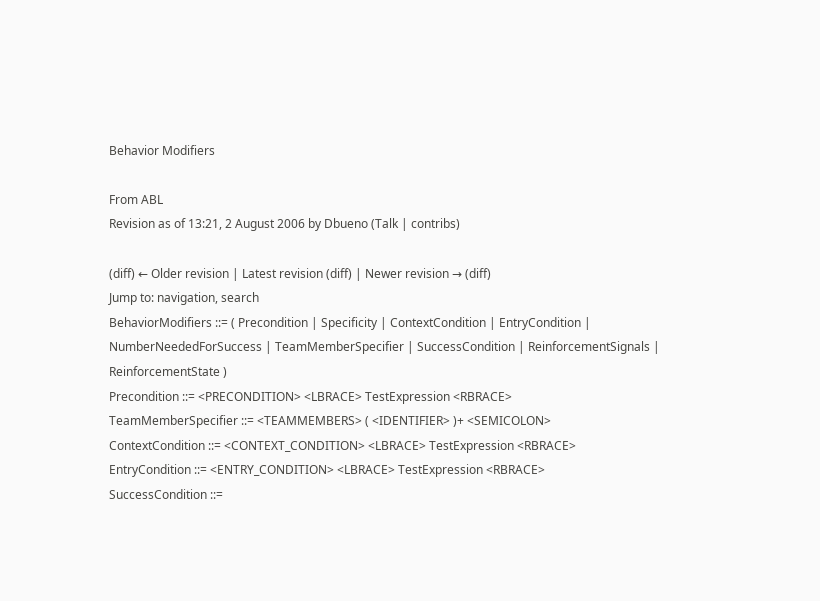Behavior Modifiers

From ABL
Revision as of 13:21, 2 August 2006 by Dbueno (Talk | contribs)

(diff) ← Older revision | Latest revision (diff) | Newer revision → (diff)
Jump to: navigation, search
BehaviorModifiers ::= ( Precondition | Specificity | ContextCondition | EntryCondition | NumberNeededForSuccess | TeamMemberSpecifier | SuccessCondition | ReinforcementSignals | ReinforcementState )
Precondition ::= <PRECONDITION> <LBRACE> TestExpression <RBRACE>
TeamMemberSpecifier ::= <TEAMMEMBERS> ( <IDENTIFIER> )+ <SEMICOLON>
ContextCondition ::= <CONTEXT_CONDITION> <LBRACE> TestExpression <RBRACE>
EntryCondition ::= <ENTRY_CONDITION> <LBRACE> TestExpression <RBRACE>
SuccessCondition ::=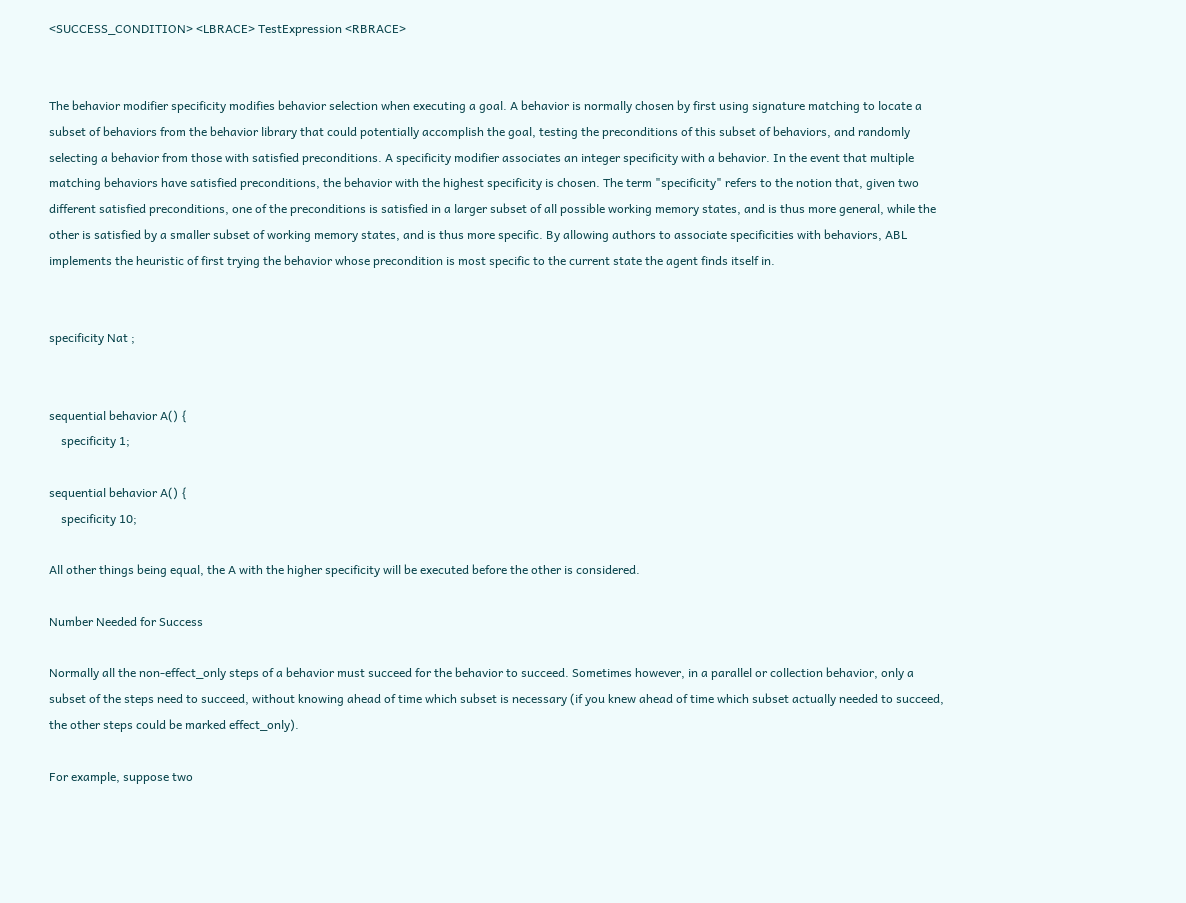<SUCCESS_CONDITION> <LBRACE> TestExpression <RBRACE>


The behavior modifier specificity modifies behavior selection when executing a goal. A behavior is normally chosen by first using signature matching to locate a subset of behaviors from the behavior library that could potentially accomplish the goal, testing the preconditions of this subset of behaviors, and randomly selecting a behavior from those with satisfied preconditions. A specificity modifier associates an integer specificity with a behavior. In the event that multiple matching behaviors have satisfied preconditions, the behavior with the highest specificity is chosen. The term "specificity" refers to the notion that, given two different satisfied preconditions, one of the preconditions is satisfied in a larger subset of all possible working memory states, and is thus more general, while the other is satisfied by a smaller subset of working memory states, and is thus more specific. By allowing authors to associate specificities with behaviors, ABL implements the heuristic of first trying the behavior whose precondition is most specific to the current state the agent finds itself in.


specificity Nat ;


sequential behavior A() {
    specificity 1;

sequential behavior A() {
    specificity 10;

All other things being equal, the A with the higher specificity will be executed before the other is considered.

Number Needed for Success

Normally all the non-effect_only steps of a behavior must succeed for the behavior to succeed. Sometimes however, in a parallel or collection behavior, only a subset of the steps need to succeed, without knowing ahead of time which subset is necessary (if you knew ahead of time which subset actually needed to succeed, the other steps could be marked effect_only).

For example, suppose two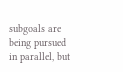subgoals are being pursued in parallel, but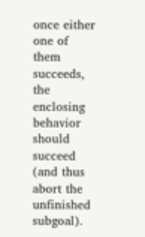once either one of them succeeds, the enclosing behavior should succeed (and thus abort the unfinished subgoal).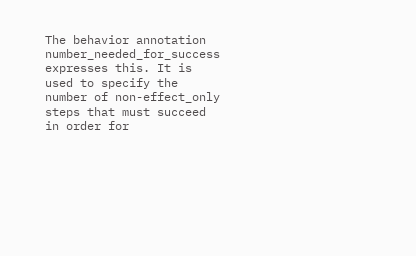The behavior annotation number_needed_for_success expresses this. It is used to specify the number of non-effect_only steps that must succeed in order for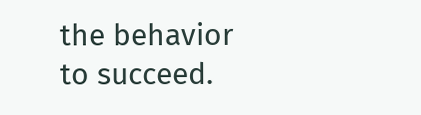the behavior to succeed.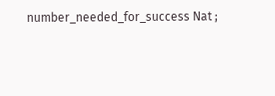number_needed_for_success Nat ;